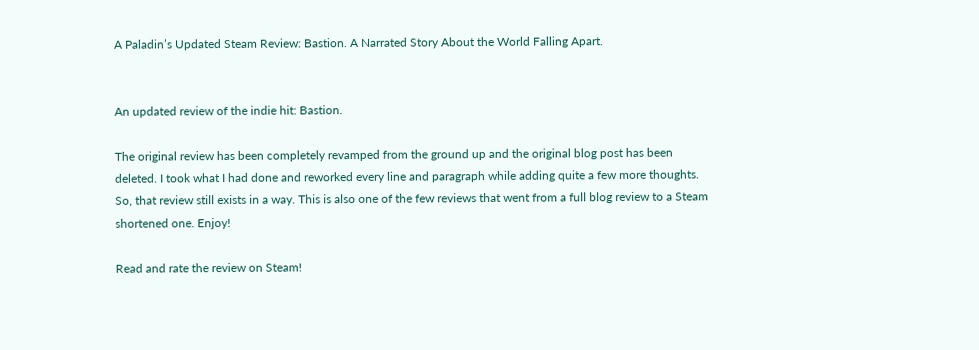A Paladin’s Updated Steam Review: Bastion. A Narrated Story About the World Falling Apart.


An updated review of the indie hit: Bastion.

The original review has been completely revamped from the ground up and the original blog post has been deleted. I took what I had done and reworked every line and paragraph while adding quite a few more thoughts. So, that review still exists in a way. This is also one of the few reviews that went from a full blog review to a Steam shortened one. Enjoy!

Read and rate the review on Steam!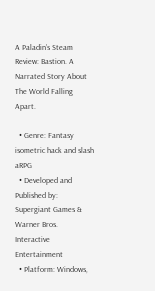A Paladin’s Steam Review: Bastion. A Narrated Story About The World Falling Apart.

  • Genre: Fantasy isometric hack and slash aRPG
  • Developed and Published by: Supergiant Games & Warner Bros. Interactive Entertainment
  • Platform: Windows,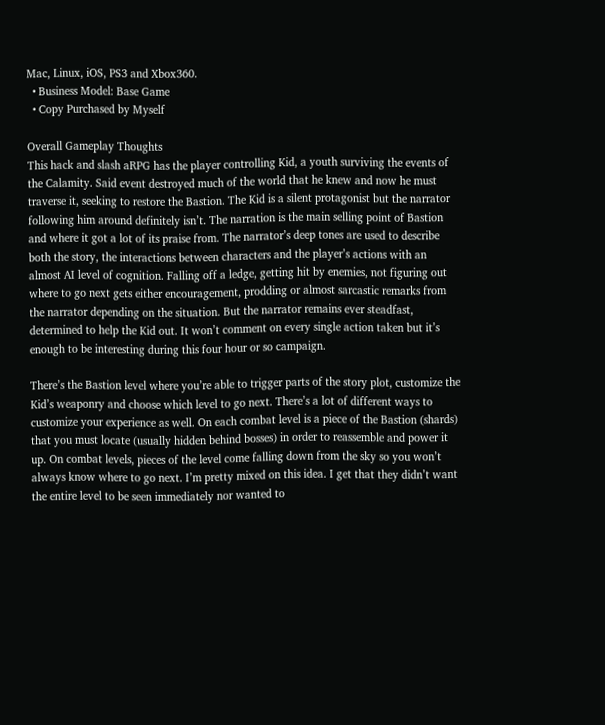Mac, Linux, iOS, PS3 and Xbox360.
  • Business Model: Base Game
  • Copy Purchased by Myself

Overall Gameplay Thoughts
This hack and slash aRPG has the player controlling Kid, a youth surviving the events of the Calamity. Said event destroyed much of the world that he knew and now he must traverse it, seeking to restore the Bastion. The Kid is a silent protagonist but the narrator following him around definitely isn’t. The narration is the main selling point of Bastion and where it got a lot of its praise from. The narrator’s deep tones are used to describe both the story, the interactions between characters and the player’s actions with an almost AI level of cognition. Falling off a ledge, getting hit by enemies, not figuring out where to go next gets either encouragement, prodding or almost sarcastic remarks from the narrator depending on the situation. But the narrator remains ever steadfast, determined to help the Kid out. It won’t comment on every single action taken but it’s enough to be interesting during this four hour or so campaign.

There’s the Bastion level where you’re able to trigger parts of the story plot, customize the Kid’s weaponry and choose which level to go next. There’s a lot of different ways to customize your experience as well. On each combat level is a piece of the Bastion (shards) that you must locate (usually hidden behind bosses) in order to reassemble and power it up. On combat levels, pieces of the level come falling down from the sky so you won’t always know where to go next. I’m pretty mixed on this idea. I get that they didn’t want the entire level to be seen immediately nor wanted to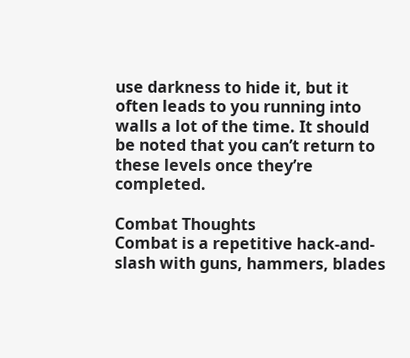use darkness to hide it, but it often leads to you running into walls a lot of the time. It should be noted that you can’t return to these levels once they’re completed.

Combat Thoughts
Combat is a repetitive hack-and-slash with guns, hammers, blades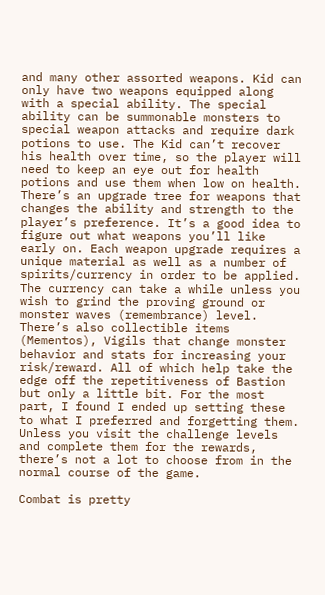and many other assorted weapons. Kid can only have two weapons equipped along with a special ability. The special ability can be summonable monsters to special weapon attacks and require dark potions to use. The Kid can’t recover his health over time, so the player will need to keep an eye out for health potions and use them when low on health. There’s an upgrade tree for weapons that changes the ability and strength to the player’s preference. It’s a good idea to figure out what weapons you’ll like early on. Each weapon upgrade requires a unique material as well as a number of spirits/currency in order to be applied. The currency can take a while unless you wish to grind the proving ground or monster waves (remembrance) level. There’s also collectible items (Mementos), Vigils that change monster behavior and stats for increasing your risk/reward. All of which help take the edge off the repetitiveness of Bastion but only a little bit. For the most part, I found I ended up setting these to what I preferred and forgetting them. Unless you visit the challenge levels and complete them for the rewards, there’s not a lot to choose from in the normal course of the game.

Combat is pretty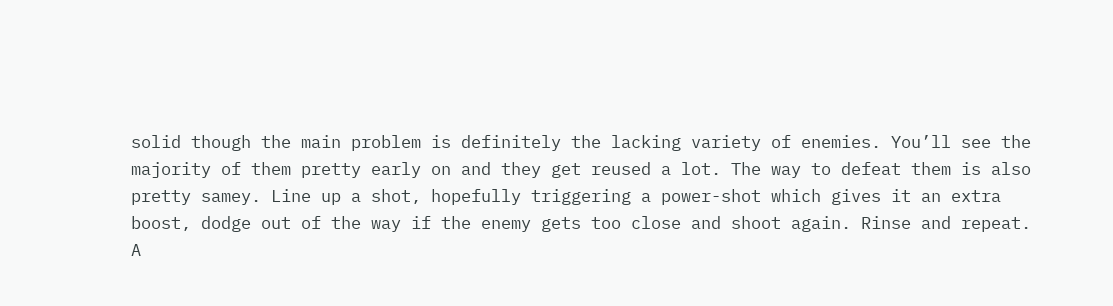solid though the main problem is definitely the lacking variety of enemies. You’ll see the majority of them pretty early on and they get reused a lot. The way to defeat them is also pretty samey. Line up a shot, hopefully triggering a power-shot which gives it an extra boost, dodge out of the way if the enemy gets too close and shoot again. Rinse and repeat. A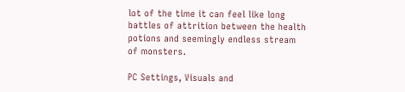lot of the time it can feel like long battles of attrition between the health potions and seemingly endless stream of monsters.

PC Settings, Visuals and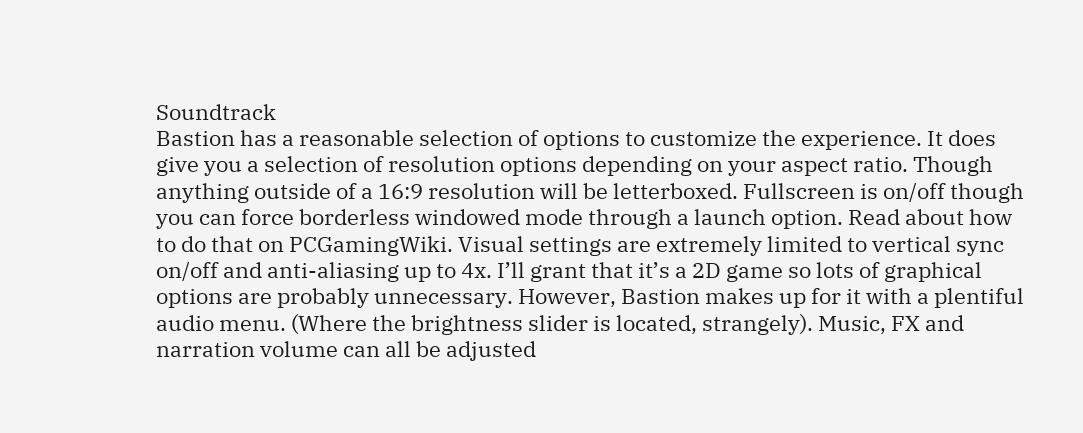Soundtrack
Bastion has a reasonable selection of options to customize the experience. It does give you a selection of resolution options depending on your aspect ratio. Though anything outside of a 16:9 resolution will be letterboxed. Fullscreen is on/off though you can force borderless windowed mode through a launch option. Read about how to do that on PCGamingWiki. Visual settings are extremely limited to vertical sync on/off and anti-aliasing up to 4x. I’ll grant that it’s a 2D game so lots of graphical options are probably unnecessary. However, Bastion makes up for it with a plentiful audio menu. (Where the brightness slider is located, strangely). Music, FX and narration volume can all be adjusted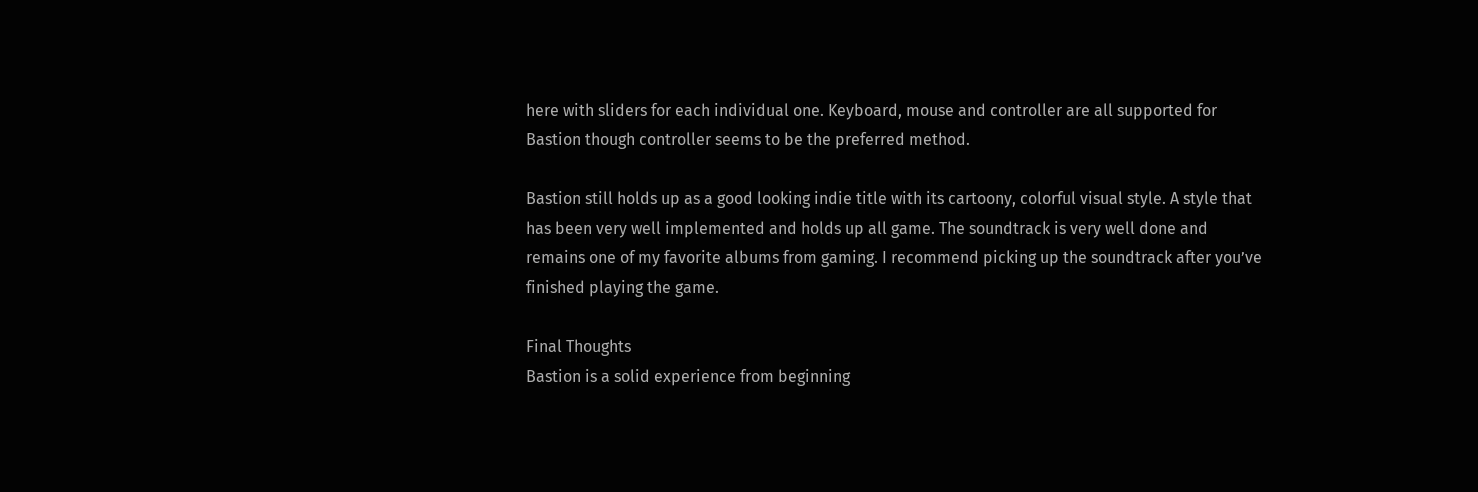here with sliders for each individual one. Keyboard, mouse and controller are all supported for Bastion though controller seems to be the preferred method.

Bastion still holds up as a good looking indie title with its cartoony, colorful visual style. A style that has been very well implemented and holds up all game. The soundtrack is very well done and remains one of my favorite albums from gaming. I recommend picking up the soundtrack after you’ve finished playing the game.

Final Thoughts
Bastion is a solid experience from beginning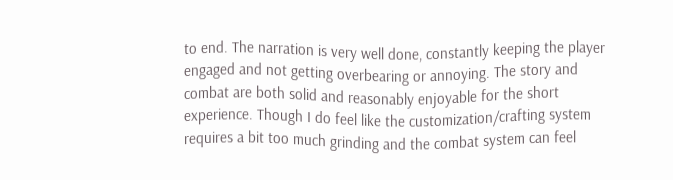to end. The narration is very well done, constantly keeping the player engaged and not getting overbearing or annoying. The story and combat are both solid and reasonably enjoyable for the short experience. Though I do feel like the customization/crafting system requires a bit too much grinding and the combat system can feel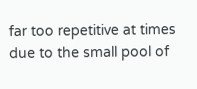far too repetitive at times due to the small pool of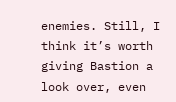enemies. Still, I think it’s worth giving Bastion a look over, even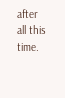after all this time.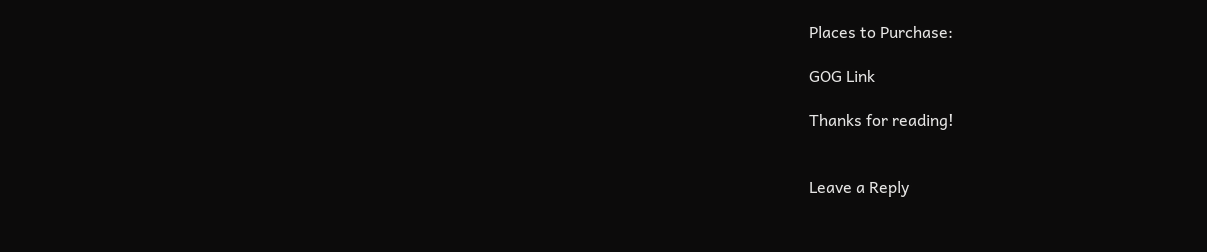Places to Purchase:

GOG Link

Thanks for reading!


Leave a Reply